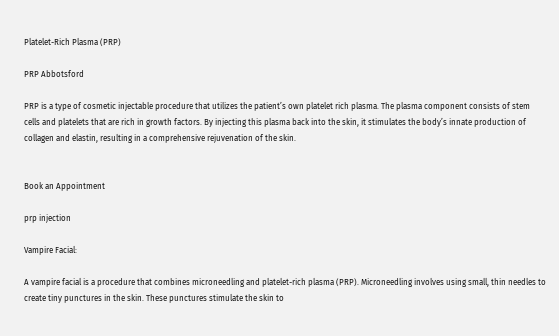Platelet-Rich Plasma (PRP)

PRP Abbotsford

PRP is a type of cosmetic injectable procedure that utilizes the patient’s own platelet rich plasma. The plasma component consists of stem cells and platelets that are rich in growth factors. By injecting this plasma back into the skin, it stimulates the body’s innate production of collagen and elastin, resulting in a comprehensive rejuvenation of the skin.


Book an Appointment

prp injection

Vampire Facial:

A vampire facial is a procedure that combines microneedling and platelet-rich plasma (PRP). Microneedling involves using small, thin needles to create tiny punctures in the skin. These punctures stimulate the skin to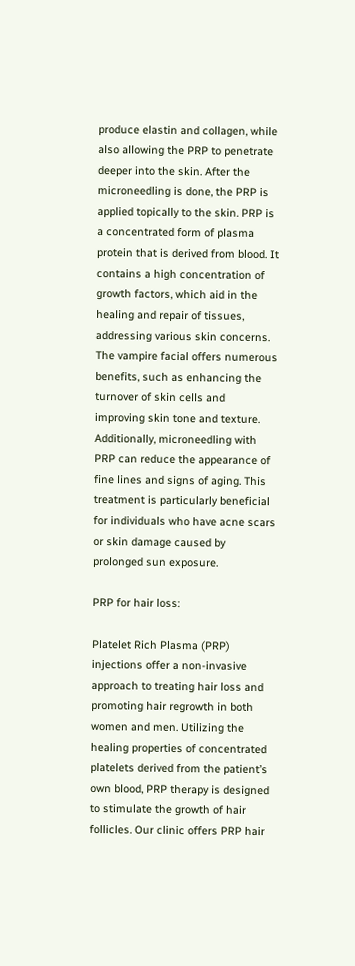produce elastin and collagen, while also allowing the PRP to penetrate deeper into the skin. After the microneedling is done, the PRP is applied topically to the skin. PRP is a concentrated form of plasma protein that is derived from blood. It contains a high concentration of growth factors, which aid in the healing and repair of tissues, addressing various skin concerns. The vampire facial offers numerous benefits, such as enhancing the turnover of skin cells and improving skin tone and texture. Additionally, microneedling with PRP can reduce the appearance of fine lines and signs of aging. This treatment is particularly beneficial for individuals who have acne scars or skin damage caused by prolonged sun exposure.

PRP for hair loss:

Platelet Rich Plasma (PRP) injections offer a non-invasive approach to treating hair loss and promoting hair regrowth in both women and men. Utilizing the healing properties of concentrated platelets derived from the patient’s own blood, PRP therapy is designed to stimulate the growth of hair follicles. Our clinic offers PRP hair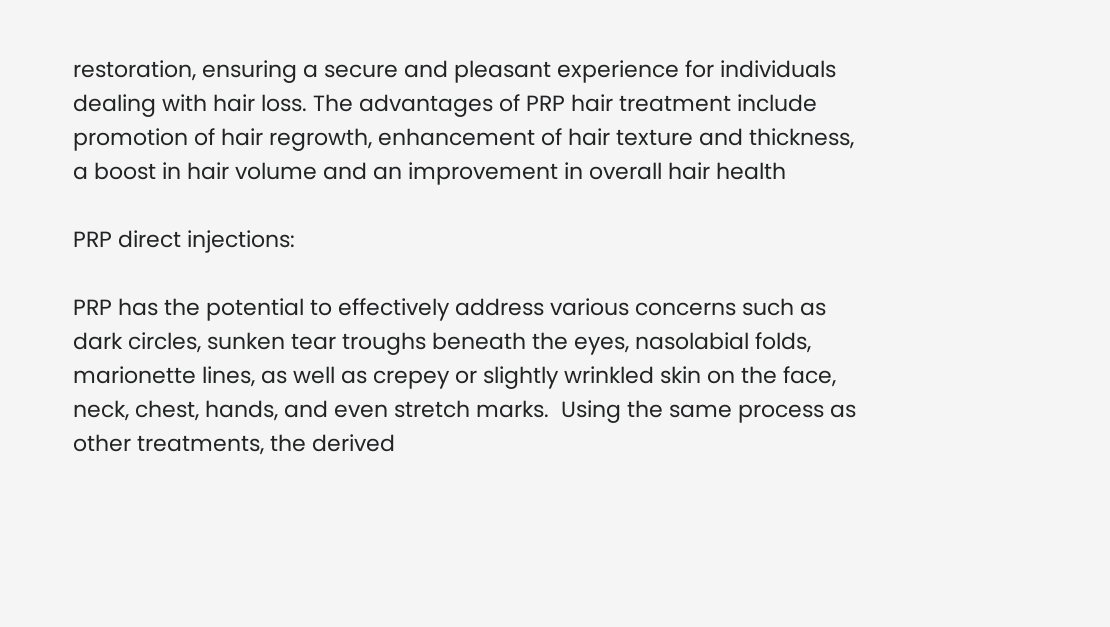restoration, ensuring a secure and pleasant experience for individuals dealing with hair loss. The advantages of PRP hair treatment include promotion of hair regrowth, enhancement of hair texture and thickness, a boost in hair volume and an improvement in overall hair health

PRP direct injections:

PRP has the potential to effectively address various concerns such as dark circles, sunken tear troughs beneath the eyes, nasolabial folds, marionette lines, as well as crepey or slightly wrinkled skin on the face, neck, chest, hands, and even stretch marks.  Using the same process as other treatments, the derived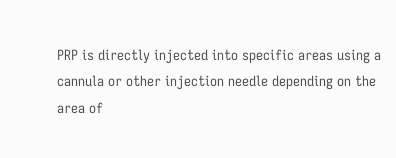PRP is directly injected into specific areas using a cannula or other injection needle depending on the area of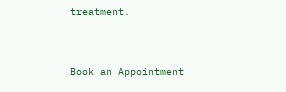treatment.


Book an Appointment